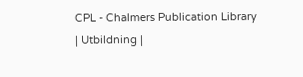CPL - Chalmers Publication Library
| Utbildning |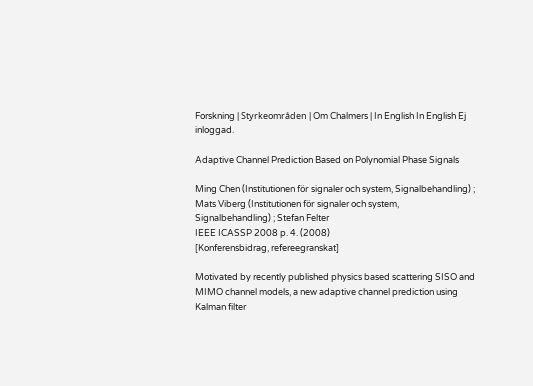Forskning | Styrkeområden | Om Chalmers | In English In English Ej inloggad.

Adaptive Channel Prediction Based on Polynomial Phase Signals

Ming Chen (Institutionen för signaler och system, Signalbehandling) ; Mats Viberg (Institutionen för signaler och system, Signalbehandling) ; Stefan Felter
IEEE ICASSP 2008 p. 4. (2008)
[Konferensbidrag, refereegranskat]

Motivated by recently published physics based scattering SISO and MIMO channel models, a new adaptive channel prediction using Kalman filter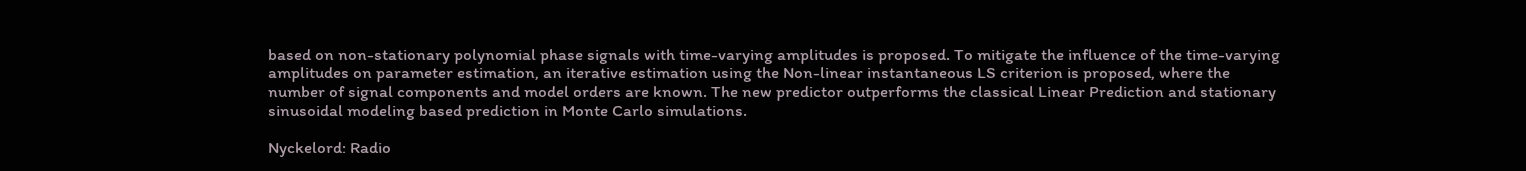based on non-stationary polynomial phase signals with time-varying amplitudes is proposed. To mitigate the influence of the time-varying amplitudes on parameter estimation, an iterative estimation using the Non-linear instantaneous LS criterion is proposed, where the number of signal components and model orders are known. The new predictor outperforms the classical Linear Prediction and stationary sinusoidal modeling based prediction in Monte Carlo simulations.

Nyckelord: Radio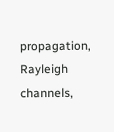propagation, Rayleigh channels,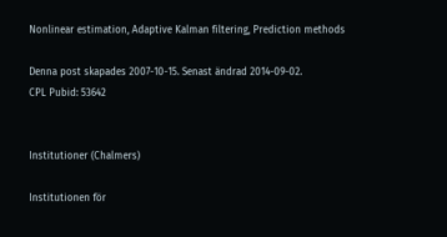Nonlinear estimation, Adaptive Kalman filtering, Prediction methods

Denna post skapades 2007-10-15. Senast ändrad 2014-09-02.
CPL Pubid: 53642


Institutioner (Chalmers)

Institutionen för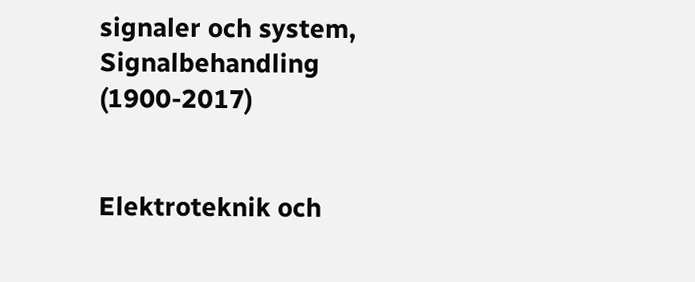signaler och system, Signalbehandling (1900-2017)


Elektroteknik och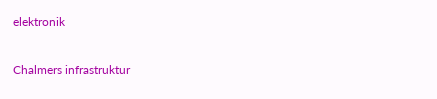elektronik

Chalmers infrastruktur